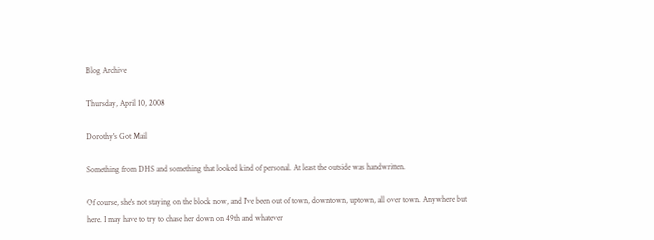Blog Archive

Thursday, April 10, 2008

Dorothy's Got Mail

Something from DHS and something that looked kind of personal. At least the outside was handwritten.

Of course, she's not staying on the block now, and I've been out of town, downtown, uptown, all over town. Anywhere but here. I may have to try to chase her down on 49th and whatever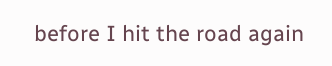before I hit the road again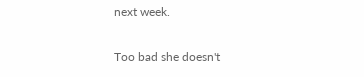next week.

Too bad she doesn't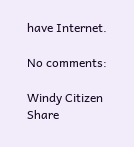have Internet.

No comments:

Windy Citizen Share